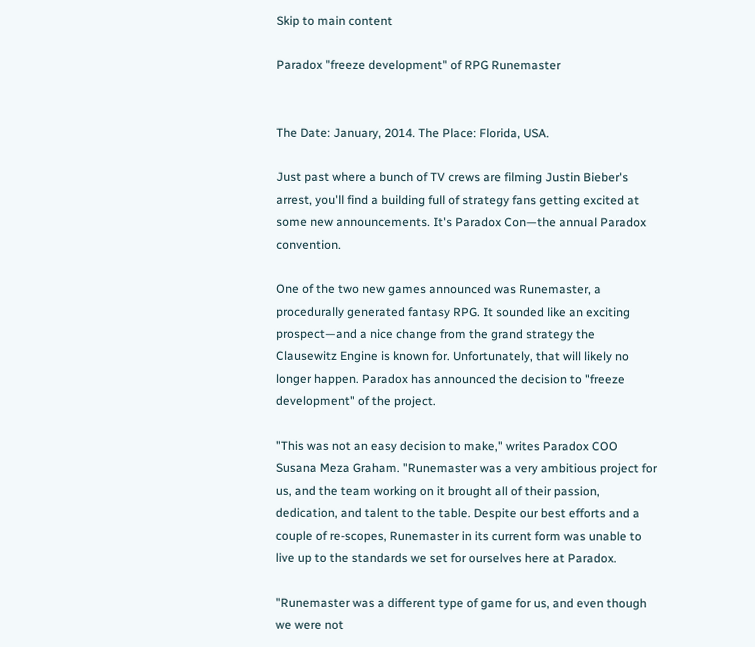Skip to main content

Paradox "freeze development" of RPG Runemaster


The Date: January, 2014. The Place: Florida, USA.

Just past where a bunch of TV crews are filming Justin Bieber's arrest, you'll find a building full of strategy fans getting excited at some new announcements. It's Paradox Con—the annual Paradox convention.

One of the two new games announced was Runemaster, a procedurally generated fantasy RPG. It sounded like an exciting prospect—and a nice change from the grand strategy the Clausewitz Engine is known for. Unfortunately, that will likely no longer happen. Paradox has announced the decision to "freeze development" of the project.

"This was not an easy decision to make," writes Paradox COO Susana Meza Graham. "Runemaster was a very ambitious project for us, and the team working on it brought all of their passion, dedication, and talent to the table. Despite our best efforts and a couple of re-scopes, Runemaster in its current form was unable to live up to the standards we set for ourselves here at Paradox.

"Runemaster was a different type of game for us, and even though we were not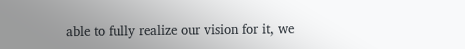able to fully realize our vision for it, we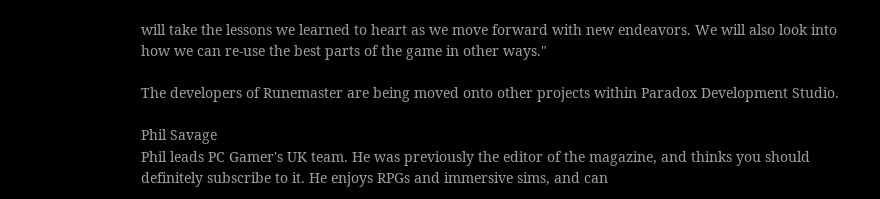will take the lessons we learned to heart as we move forward with new endeavors. We will also look into how we can re-use the best parts of the game in other ways."

The developers of Runemaster are being moved onto other projects within Paradox Development Studio.

Phil Savage
Phil leads PC Gamer's UK team. He was previously the editor of the magazine, and thinks you should definitely subscribe to it. He enjoys RPGs and immersive sims, and can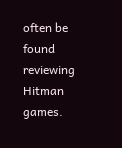often be found reviewing Hitman games.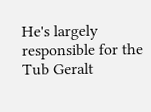He's largely responsible for the Tub Geralt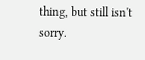thing, but still isn't sorry.